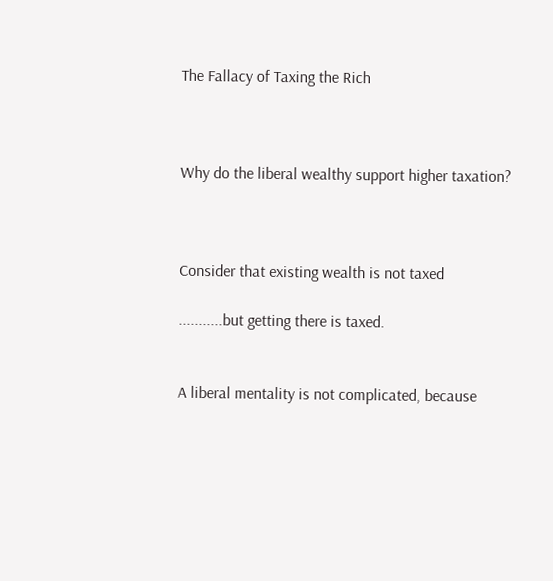The Fallacy of Taxing the Rich



Why do the liberal wealthy support higher taxation?



Consider that existing wealth is not taxed

...........but getting there is taxed.


A liberal mentality is not complicated, because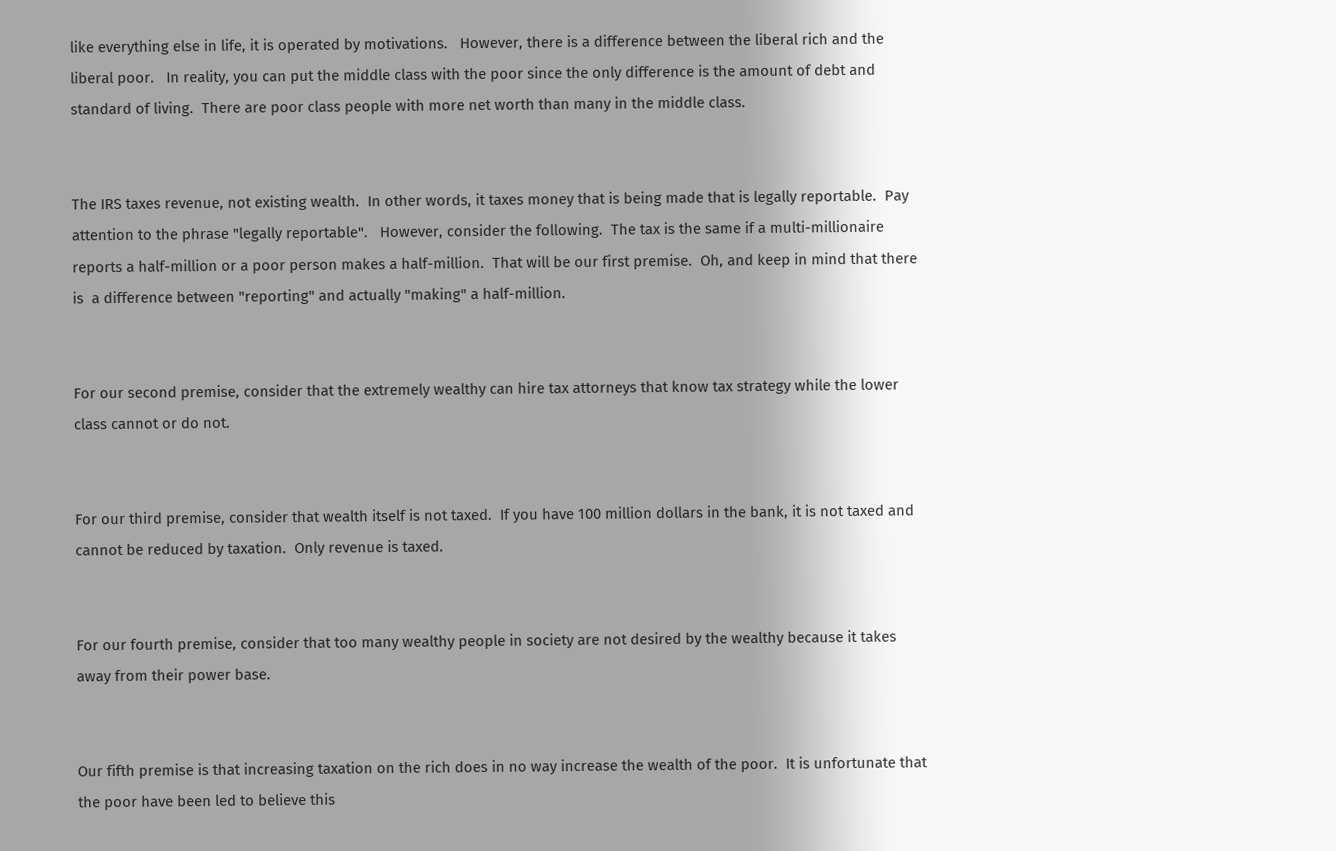like everything else in life, it is operated by motivations.   However, there is a difference between the liberal rich and the liberal poor.   In reality, you can put the middle class with the poor since the only difference is the amount of debt and standard of living.  There are poor class people with more net worth than many in the middle class.


The IRS taxes revenue, not existing wealth.  In other words, it taxes money that is being made that is legally reportable.  Pay attention to the phrase "legally reportable".   However, consider the following.  The tax is the same if a multi-millionaire reports a half-million or a poor person makes a half-million.  That will be our first premise.  Oh, and keep in mind that there is  a difference between "reporting" and actually "making" a half-million.


For our second premise, consider that the extremely wealthy can hire tax attorneys that know tax strategy while the lower class cannot or do not.


For our third premise, consider that wealth itself is not taxed.  If you have 100 million dollars in the bank, it is not taxed and cannot be reduced by taxation.  Only revenue is taxed.


For our fourth premise, consider that too many wealthy people in society are not desired by the wealthy because it takes away from their power base.


Our fifth premise is that increasing taxation on the rich does in no way increase the wealth of the poor.  It is unfortunate that the poor have been led to believe this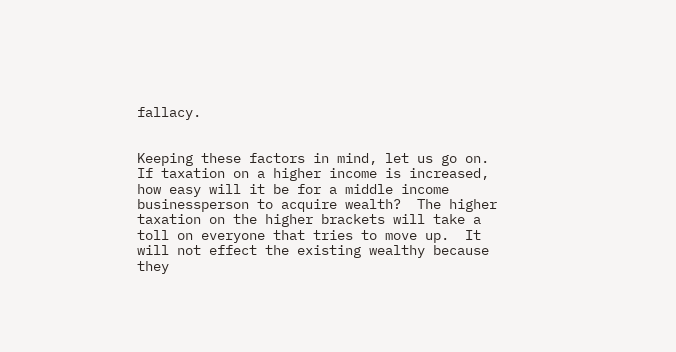fallacy.


Keeping these factors in mind, let us go on.  If taxation on a higher income is increased, how easy will it be for a middle income businessperson to acquire wealth?  The higher taxation on the higher brackets will take a toll on everyone that tries to move up.  It will not effect the existing wealthy because they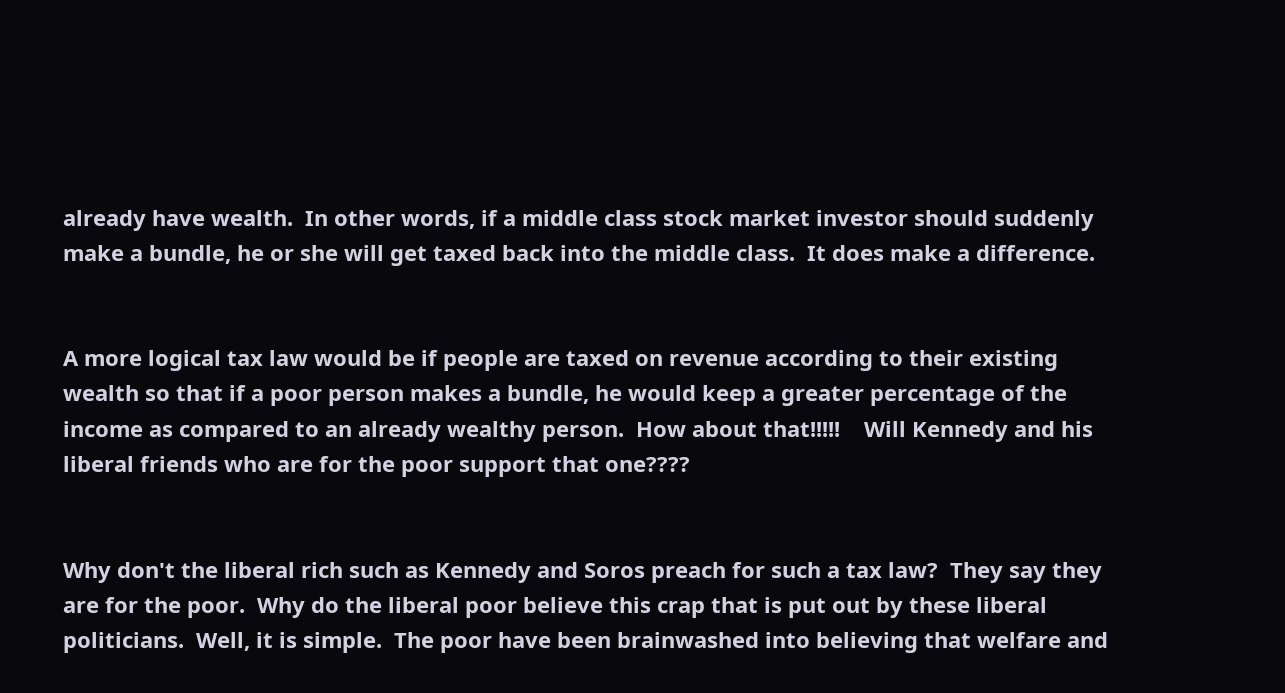already have wealth.  In other words, if a middle class stock market investor should suddenly make a bundle, he or she will get taxed back into the middle class.  It does make a difference.


A more logical tax law would be if people are taxed on revenue according to their existing wealth so that if a poor person makes a bundle, he would keep a greater percentage of the income as compared to an already wealthy person.  How about that!!!!!    Will Kennedy and his liberal friends who are for the poor support that one????


Why don't the liberal rich such as Kennedy and Soros preach for such a tax law?  They say they are for the poor.  Why do the liberal poor believe this crap that is put out by these liberal politicians.  Well, it is simple.  The poor have been brainwashed into believing that welfare and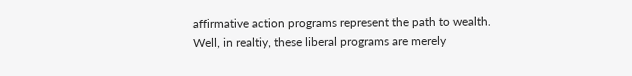affirmative action programs represent the path to wealth.  Well, in realtiy, these liberal programs are merely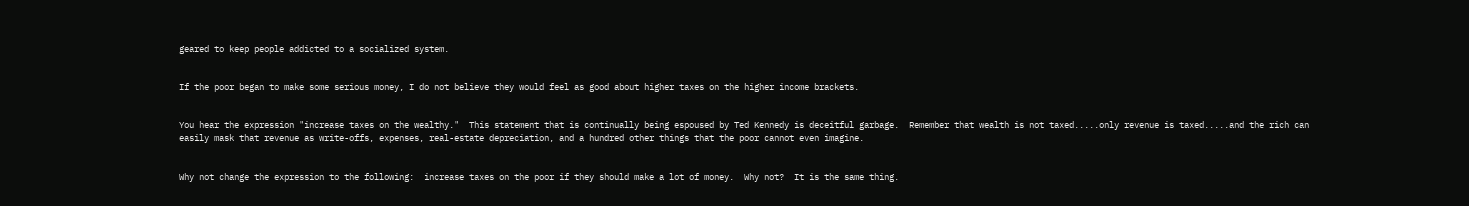geared to keep people addicted to a socialized system.


If the poor began to make some serious money, I do not believe they would feel as good about higher taxes on the higher income brackets.


You hear the expression "increase taxes on the wealthy."  This statement that is continually being espoused by Ted Kennedy is deceitful garbage.  Remember that wealth is not taxed.....only revenue is taxed.....and the rich can easily mask that revenue as write-offs, expenses, real-estate depreciation, and a hundred other things that the poor cannot even imagine.


Why not change the expression to the following:  increase taxes on the poor if they should make a lot of money.  Why not?  It is the same thing.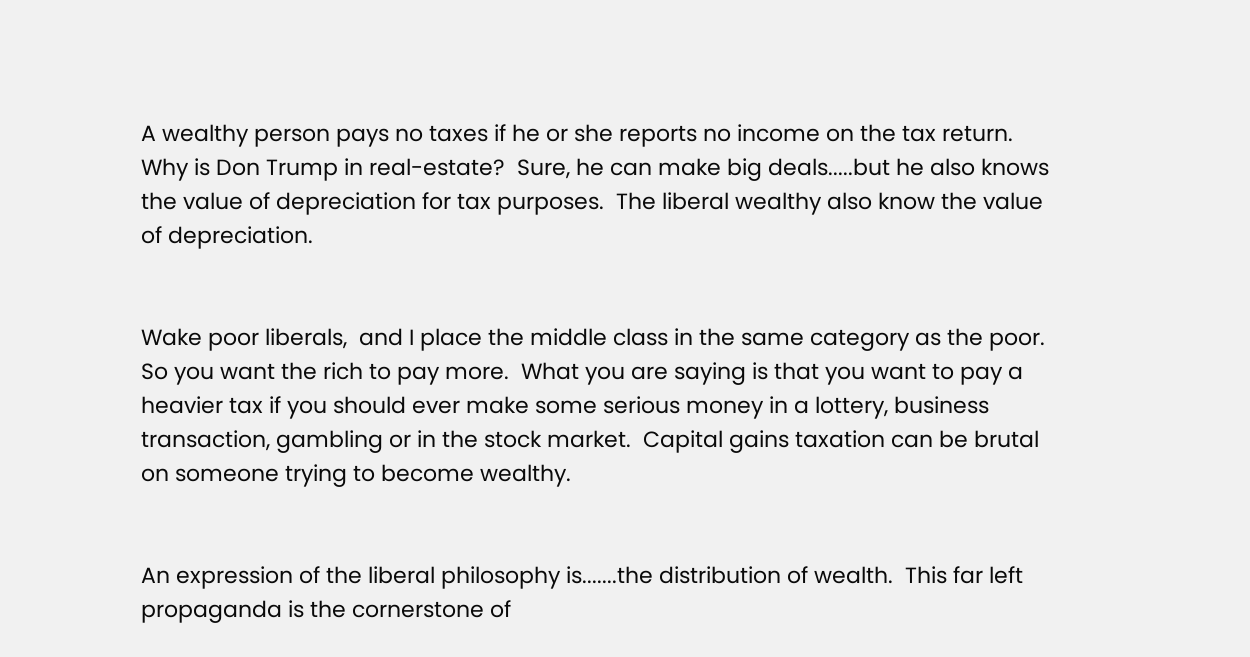A wealthy person pays no taxes if he or she reports no income on the tax return.  Why is Don Trump in real-estate?  Sure, he can make big deals.....but he also knows the value of depreciation for tax purposes.  The liberal wealthy also know the value of depreciation.


Wake poor liberals,  and I place the middle class in the same category as the poor.   So you want the rich to pay more.  What you are saying is that you want to pay a heavier tax if you should ever make some serious money in a lottery, business transaction, gambling or in the stock market.  Capital gains taxation can be brutal on someone trying to become wealthy.


An expression of the liberal philosophy is.......the distribution of wealth.  This far left propaganda is the cornerstone of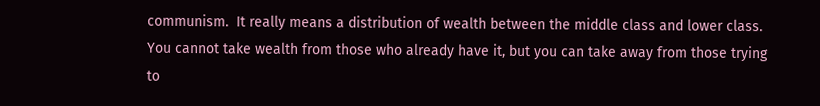communism.  It really means a distribution of wealth between the middle class and lower class.  You cannot take wealth from those who already have it, but you can take away from those trying to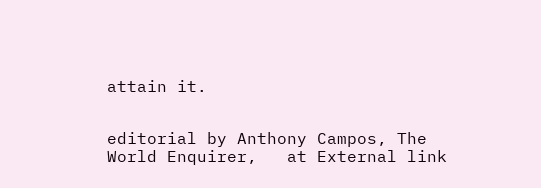attain it.


editorial by Anthony Campos, The World Enquirer,   at External link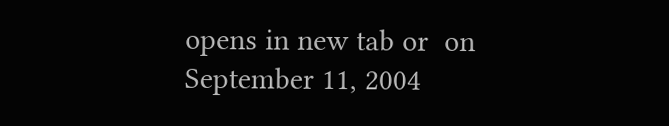opens in new tab or  on September 11, 2004